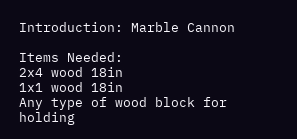Introduction: Marble Cannon

Items Needed:
2x4 wood 18in
1x1 wood 18in
Any type of wood block for holding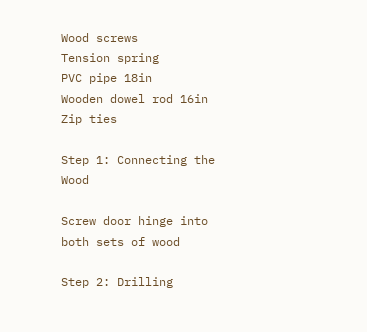Wood screws
Tension spring
PVC pipe 18in
Wooden dowel rod 16in
Zip ties

Step 1: Connecting the Wood

Screw door hinge into both sets of wood

Step 2: Drilling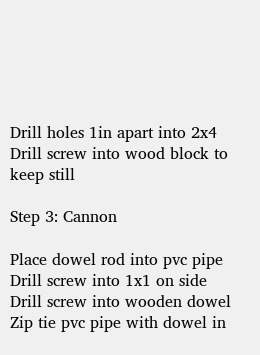Drill holes 1in apart into 2x4
Drill screw into wood block to keep still

Step 3: Cannon

Place dowel rod into pvc pipe
Drill screw into 1x1 on side
Drill screw into wooden dowel
Zip tie pvc pipe with dowel in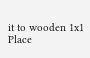it to wooden 1x1
Place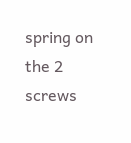spring on the 2 screws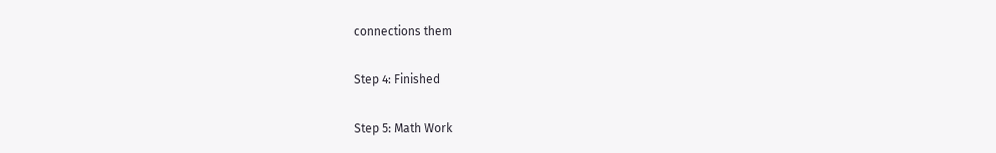connections them

Step 4: Finished

Step 5: Math Work